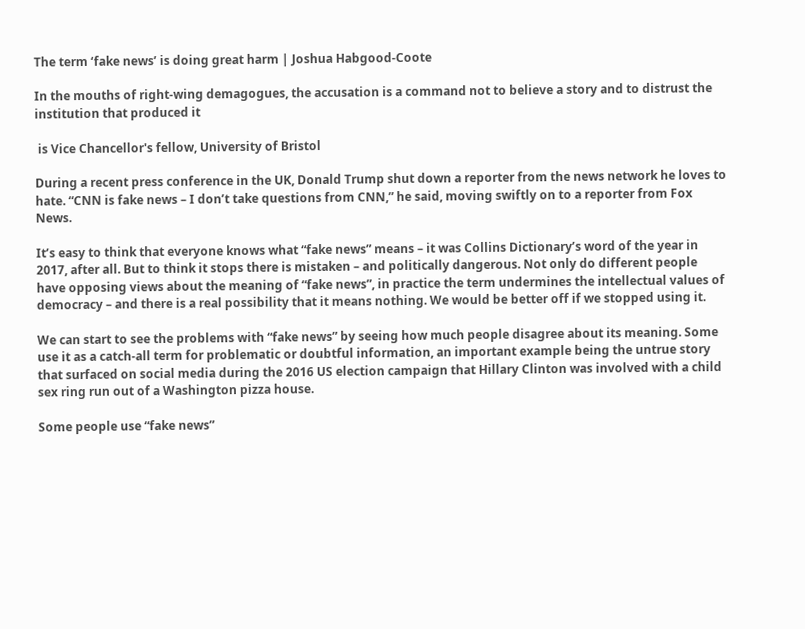The term ‘fake news’ is doing great harm | Joshua Habgood-Coote

In the mouths of right-wing demagogues, the accusation is a command not to believe a story and to distrust the institution that produced it

 is Vice Chancellor's fellow, University of Bristol

During a recent press conference in the UK, Donald Trump shut down a reporter from the news network he loves to hate. “CNN is fake news – I don’t take questions from CNN,” he said, moving swiftly on to a reporter from Fox News.

It’s easy to think that everyone knows what “fake news” means – it was Collins Dictionary’s word of the year in 2017, after all. But to think it stops there is mistaken – and politically dangerous. Not only do different people have opposing views about the meaning of “fake news”, in practice the term undermines the intellectual values of democracy – and there is a real possibility that it means nothing. We would be better off if we stopped using it.

We can start to see the problems with “fake news” by seeing how much people disagree about its meaning. Some use it as a catch-all term for problematic or doubtful information, an important example being the untrue story that surfaced on social media during the 2016 US election campaign that Hillary Clinton was involved with a child sex ring run out of a Washington pizza house.

Some people use “fake news”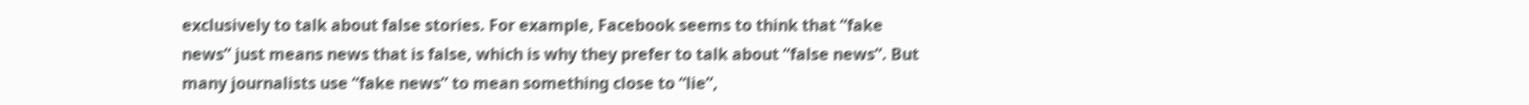exclusively to talk about false stories. For example, Facebook seems to think that “fake news” just means news that is false, which is why they prefer to talk about “false news”. But many journalists use “fake news” to mean something close to “lie”,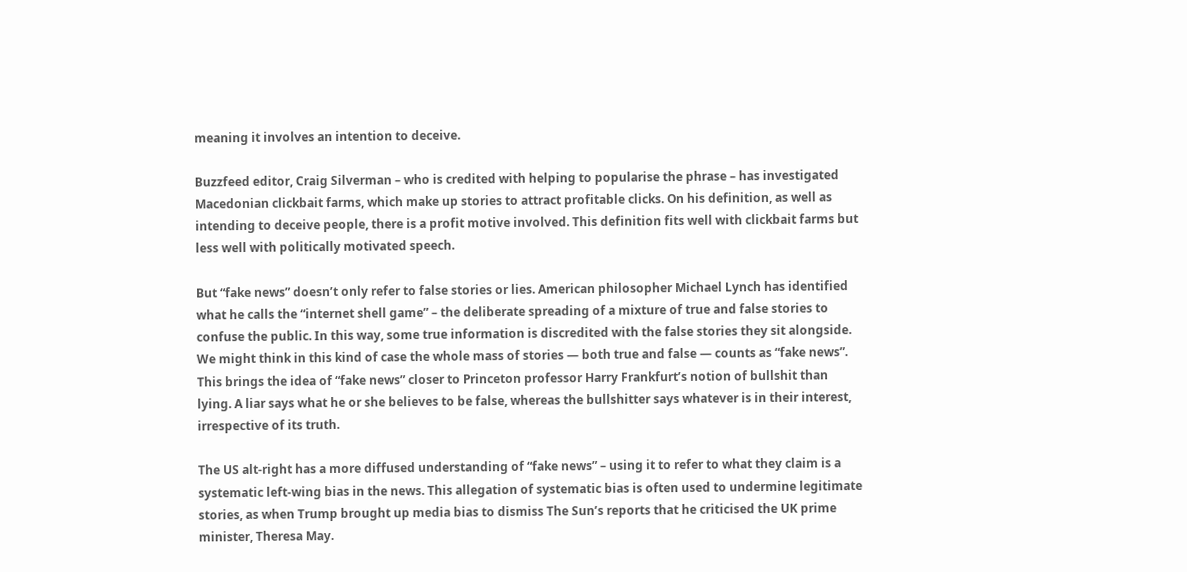meaning it involves an intention to deceive.

Buzzfeed editor, Craig Silverman – who is credited with helping to popularise the phrase – has investigated Macedonian clickbait farms, which make up stories to attract profitable clicks. On his definition, as well as intending to deceive people, there is a profit motive involved. This definition fits well with clickbait farms but less well with politically motivated speech.

But “fake news” doesn’t only refer to false stories or lies. American philosopher Michael Lynch has identified what he calls the “internet shell game” – the deliberate spreading of a mixture of true and false stories to confuse the public. In this way, some true information is discredited with the false stories they sit alongside. We might think in this kind of case the whole mass of stories — both true and false — counts as “fake news”. This brings the idea of “fake news” closer to Princeton professor Harry Frankfurt’s notion of bullshit than lying. A liar says what he or she believes to be false, whereas the bullshitter says whatever is in their interest, irrespective of its truth.

The US alt-right has a more diffused understanding of “fake news” – using it to refer to what they claim is a systematic left-wing bias in the news. This allegation of systematic bias is often used to undermine legitimate stories, as when Trump brought up media bias to dismiss The Sun’s reports that he criticised the UK prime minister, Theresa May.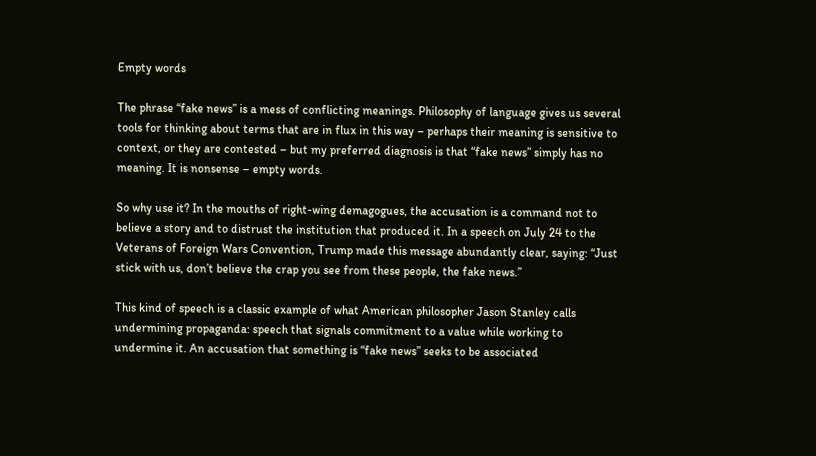Empty words

The phrase “fake news” is a mess of conflicting meanings. Philosophy of language gives us several tools for thinking about terms that are in flux in this way – perhaps their meaning is sensitive to context, or they are contested – but my preferred diagnosis is that “fake news” simply has no meaning. It is nonsense – empty words.

So why use it? In the mouths of right-wing demagogues, the accusation is a command not to believe a story and to distrust the institution that produced it. In a speech on July 24 to the Veterans of Foreign Wars Convention, Trump made this message abundantly clear, saying: “Just stick with us, don’t believe the crap you see from these people, the fake news.”

This kind of speech is a classic example of what American philosopher Jason Stanley calls undermining propaganda: speech that signals commitment to a value while working to undermine it. An accusation that something is “fake news” seeks to be associated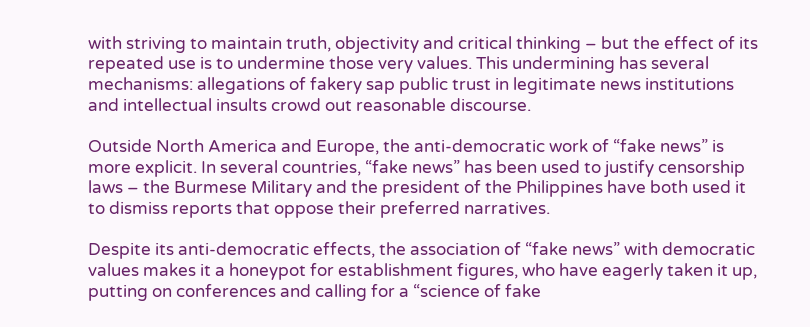with striving to maintain truth, objectivity and critical thinking – but the effect of its repeated use is to undermine those very values. This undermining has several mechanisms: allegations of fakery sap public trust in legitimate news institutions and intellectual insults crowd out reasonable discourse.

Outside North America and Europe, the anti-democratic work of “fake news” is more explicit. In several countries, “fake news” has been used to justify censorship laws – the Burmese Military and the president of the Philippines have both used it to dismiss reports that oppose their preferred narratives.

Despite its anti-democratic effects, the association of “fake news” with democratic values makes it a honeypot for establishment figures, who have eagerly taken it up, putting on conferences and calling for a “science of fake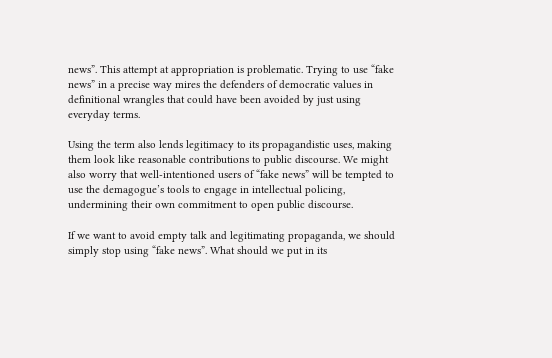news”. This attempt at appropriation is problematic. Trying to use “fake news” in a precise way mires the defenders of democratic values in definitional wrangles that could have been avoided by just using everyday terms.

Using the term also lends legitimacy to its propagandistic uses, making them look like reasonable contributions to public discourse. We might also worry that well-intentioned users of “fake news” will be tempted to use the demagogue’s tools to engage in intellectual policing, undermining their own commitment to open public discourse.

If we want to avoid empty talk and legitimating propaganda, we should simply stop using “fake news”. What should we put in its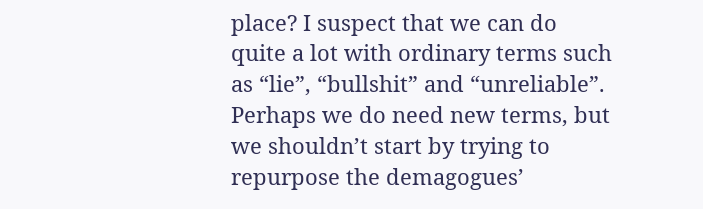place? I suspect that we can do quite a lot with ordinary terms such as “lie”, “bullshit” and “unreliable”. Perhaps we do need new terms, but we shouldn’t start by trying to repurpose the demagogues’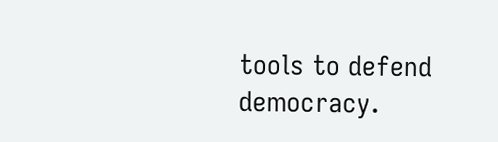tools to defend democracy.